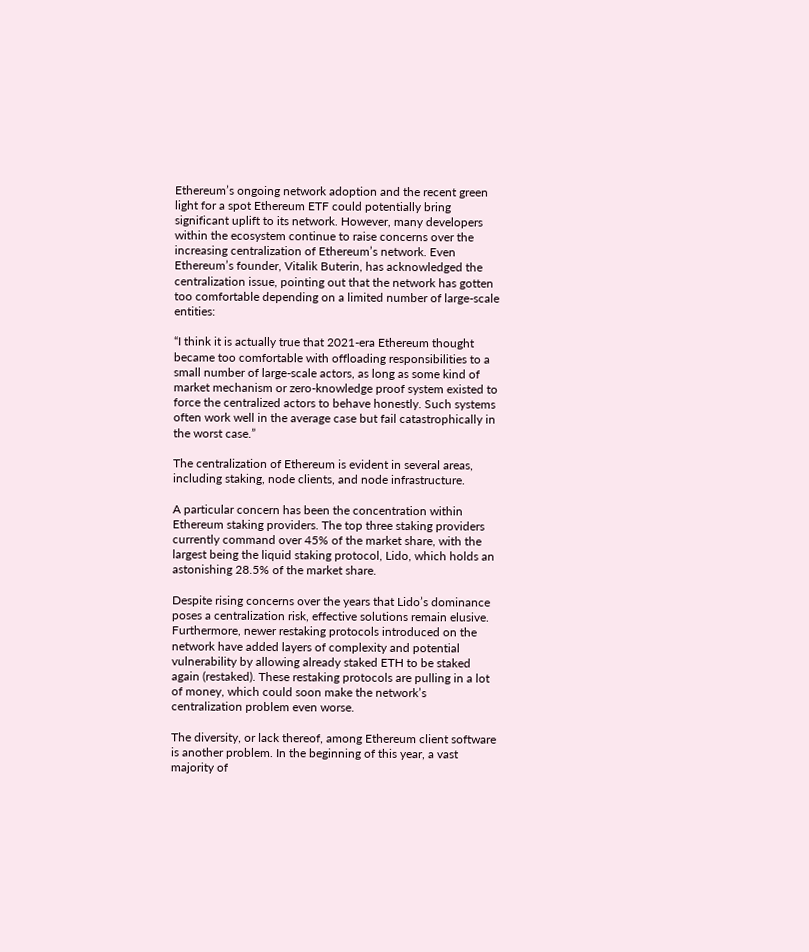Ethereum’s ongoing network adoption and the recent green light for a spot Ethereum ETF could potentially bring significant uplift to its network. However, many developers within the ecosystem continue to raise concerns over the increasing centralization of Ethereum’s network. Even Ethereum’s founder, Vitalik Buterin, has acknowledged the centralization issue, pointing out that the network has gotten too comfortable depending on a limited number of large-scale entities:

“I think it is actually true that 2021-era Ethereum thought became too comfortable with offloading responsibilities to a small number of large-scale actors, as long as some kind of market mechanism or zero-knowledge proof system existed to force the centralized actors to behave honestly. Such systems often work well in the average case but fail catastrophically in the worst case.”

The centralization of Ethereum is evident in several areas, including staking, node clients, and node infrastructure.

A particular concern has been the concentration within Ethereum staking providers. The top three staking providers currently command over 45% of the market share, with the largest being the liquid staking protocol, Lido, which holds an astonishing 28.5% of the market share.

Despite rising concerns over the years that Lido’s dominance poses a centralization risk, effective solutions remain elusive. Furthermore, newer restaking protocols introduced on the network have added layers of complexity and potential vulnerability by allowing already staked ETH to be staked again (restaked). These restaking protocols are pulling in a lot of money, which could soon make the network’s centralization problem even worse.

The diversity, or lack thereof, among Ethereum client software is another problem. In the beginning of this year, a vast majority of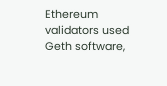Ethereum validators used Geth software,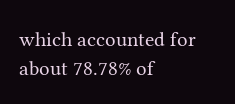which accounted for about 78.78% of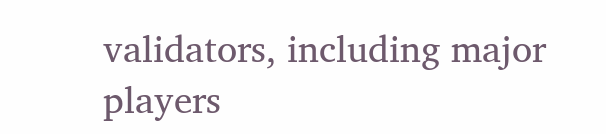validators, including major players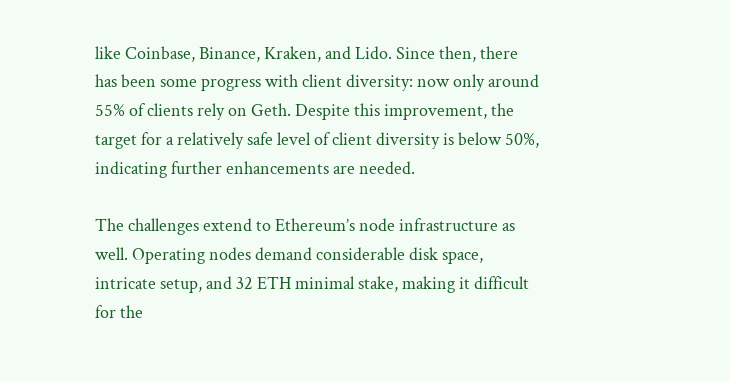like Coinbase, Binance, Kraken, and Lido. Since then, there has been some progress with client diversity: now only around 55% of clients rely on Geth. Despite this improvement, the target for a relatively safe level of client diversity is below 50%, indicating further enhancements are needed.

The challenges extend to Ethereum’s node infrastructure as well. Operating nodes demand considerable disk space, intricate setup, and 32 ETH minimal stake, making it difficult for the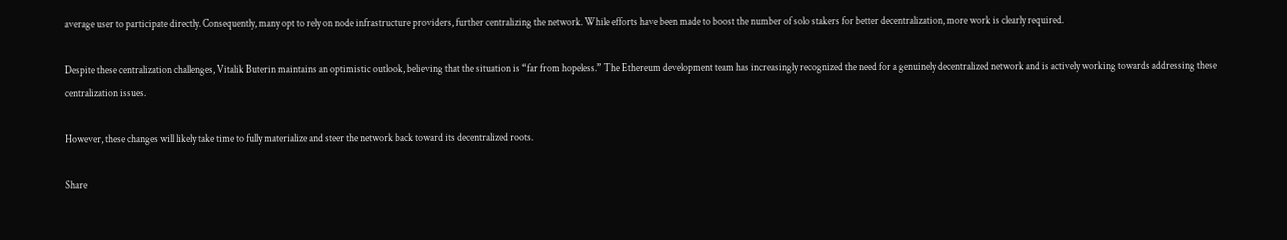average user to participate directly. Consequently, many opt to rely on node infrastructure providers, further centralizing the network. While efforts have been made to boost the number of solo stakers for better decentralization, more work is clearly required.

Despite these centralization challenges, Vitalik Buterin maintains an optimistic outlook, believing that the situation is “far from hopeless.” The Ethereum development team has increasingly recognized the need for a genuinely decentralized network and is actively working towards addressing these centralization issues.

However, these changes will likely take time to fully materialize and steer the network back toward its decentralized roots.

Share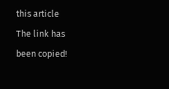this article
The link has been copied!